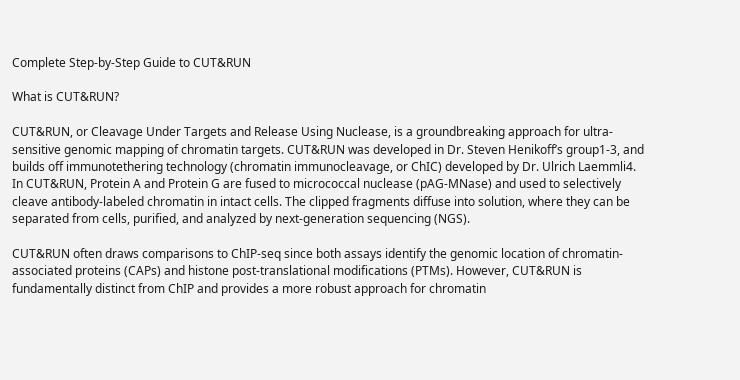Complete Step-by-Step Guide to CUT&RUN

What is CUT&RUN?

CUT&RUN, or Cleavage Under Targets and Release Using Nuclease, is a groundbreaking approach for ultra-sensitive genomic mapping of chromatin targets. CUT&RUN was developed in Dr. Steven Henikoff’s group1-3, and builds off immunotethering technology (chromatin immunocleavage, or ChIC) developed by Dr. Ulrich Laemmli4. In CUT&RUN, Protein A and Protein G are fused to micrococcal nuclease (pAG-MNase) and used to selectively cleave antibody-labeled chromatin in intact cells. The clipped fragments diffuse into solution, where they can be separated from cells, purified, and analyzed by next-generation sequencing (NGS).

CUT&RUN often draws comparisons to ChIP-seq since both assays identify the genomic location of chromatin-associated proteins (CAPs) and histone post-translational modifications (PTMs). However, CUT&RUN is fundamentally distinct from ChIP and provides a more robust approach for chromatin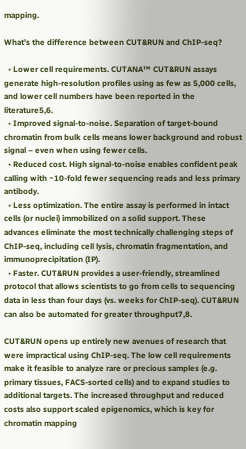mapping.

What’s the difference between CUT&RUN and ChIP-seq?

  • Lower cell requirements. CUTANA™ CUT&RUN assays generate high-resolution profiles using as few as 5,000 cells, and lower cell numbers have been reported in the literature5,6.
  • Improved signal-to-noise. Separation of target-bound chromatin from bulk cells means lower background and robust signal – even when using fewer cells.
  • Reduced cost. High signal-to-noise enables confident peak calling with ~10-fold fewer sequencing reads and less primary antibody.
  • Less optimization. The entire assay is performed in intact cells (or nuclei) immobilized on a solid support. These advances eliminate the most technically challenging steps of ChIP-seq, including cell lysis, chromatin fragmentation, and immunoprecipitation (IP).
  • Faster. CUT&RUN provides a user-friendly, streamlined protocol that allows scientists to go from cells to sequencing data in less than four days (vs. weeks for ChIP-seq). CUT&RUN can also be automated for greater throughput7,8.

CUT&RUN opens up entirely new avenues of research that were impractical using ChIP-seq. The low cell requirements make it feasible to analyze rare or precious samples (e.g. primary tissues, FACS-sorted cells) and to expand studies to additional targets. The increased throughput and reduced costs also support scaled epigenomics, which is key for chromatin mapping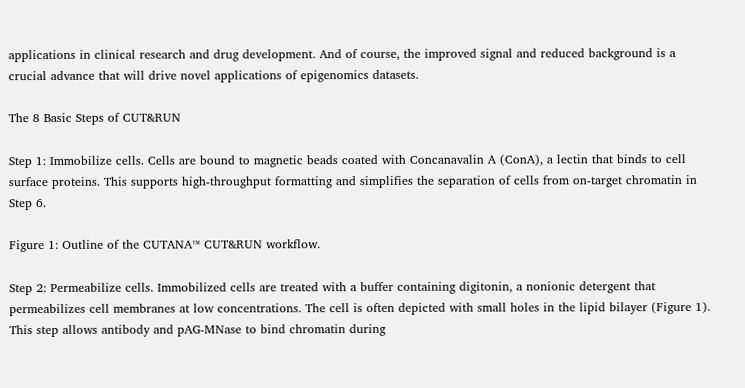applications in clinical research and drug development. And of course, the improved signal and reduced background is a crucial advance that will drive novel applications of epigenomics datasets.

The 8 Basic Steps of CUT&RUN

Step 1: Immobilize cells. Cells are bound to magnetic beads coated with Concanavalin A (ConA), a lectin that binds to cell surface proteins. This supports high-throughput formatting and simplifies the separation of cells from on-target chromatin in Step 6.

Figure 1: Outline of the CUTANA™ CUT&RUN workflow.

Step 2: Permeabilize cells. Immobilized cells are treated with a buffer containing digitonin, a nonionic detergent that permeabilizes cell membranes at low concentrations. The cell is often depicted with small holes in the lipid bilayer (Figure 1). This step allows antibody and pAG-MNase to bind chromatin during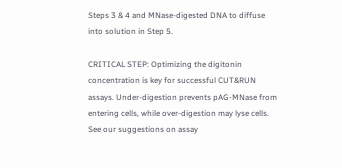Steps 3 & 4 and MNase-digested DNA to diffuse into solution in Step 5.

CRITICAL STEP: Optimizing the digitonin concentration is key for successful CUT&RUN assays. Under-digestion prevents pAG-MNase from entering cells, while over-digestion may lyse cells. See our suggestions on assay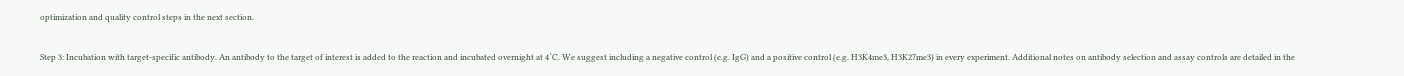optimization and quality control steps in the next section.

Step 3: Incubation with target-specific antibody. An antibody to the target of interest is added to the reaction and incubated overnight at 4˚C. We suggest including a negative control (e.g. IgG) and a positive control (e.g. H3K4me3, H3K27me3) in every experiment. Additional notes on antibody selection and assay controls are detailed in the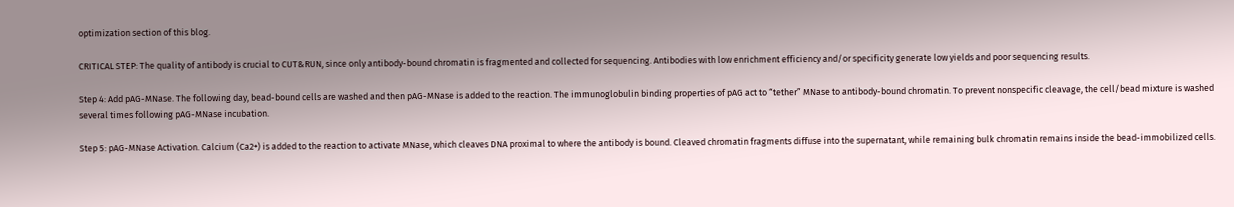optimization section of this blog.

CRITICAL STEP: The quality of antibody is crucial to CUT&RUN, since only antibody-bound chromatin is fragmented and collected for sequencing. Antibodies with low enrichment efficiency and/or specificity generate low yields and poor sequencing results.

Step 4: Add pAG-MNase. The following day, bead-bound cells are washed and then pAG-MNase is added to the reaction. The immunoglobulin binding properties of pAG act to “tether” MNase to antibody-bound chromatin. To prevent nonspecific cleavage, the cell/bead mixture is washed several times following pAG-MNase incubation.

Step 5: pAG-MNase Activation. Calcium (Ca2+) is added to the reaction to activate MNase, which cleaves DNA proximal to where the antibody is bound. Cleaved chromatin fragments diffuse into the supernatant, while remaining bulk chromatin remains inside the bead-immobilized cells.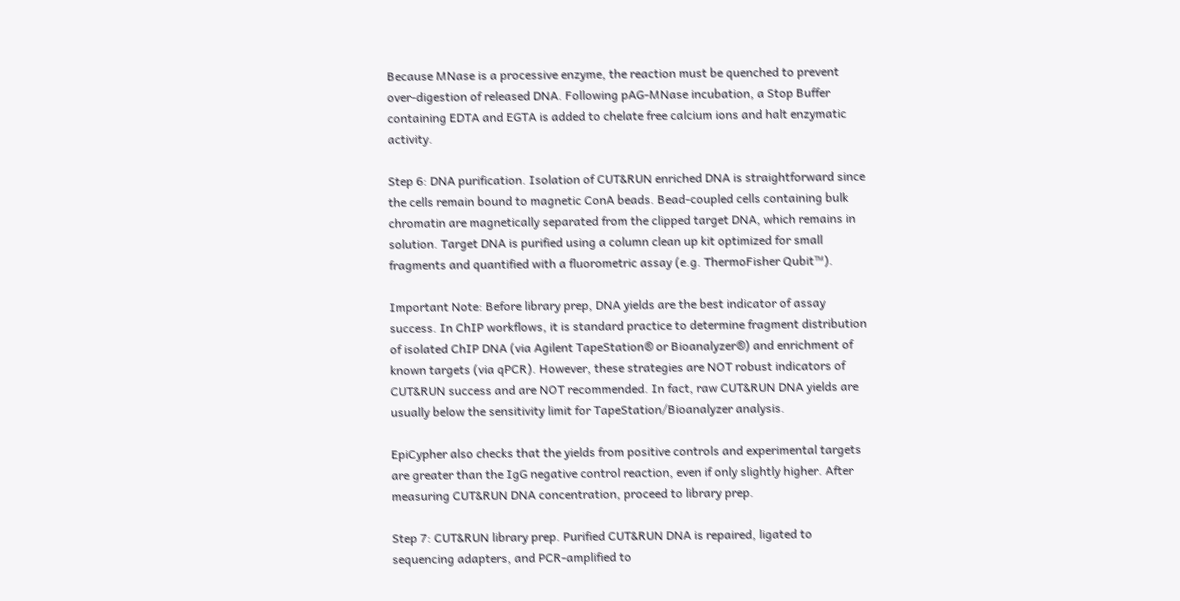Because MNase is a processive enzyme, the reaction must be quenched to prevent over-digestion of released DNA. Following pAG-MNase incubation, a Stop Buffer containing EDTA and EGTA is added to chelate free calcium ions and halt enzymatic activity.

Step 6: DNA purification. Isolation of CUT&RUN enriched DNA is straightforward since the cells remain bound to magnetic ConA beads. Bead-coupled cells containing bulk chromatin are magnetically separated from the clipped target DNA, which remains in solution. Target DNA is purified using a column clean up kit optimized for small fragments and quantified with a fluorometric assay (e.g. ThermoFisher Qubit™).

Important Note: Before library prep, DNA yields are the best indicator of assay success. In ChIP workflows, it is standard practice to determine fragment distribution of isolated ChIP DNA (via Agilent TapeStation® or Bioanalyzer®) and enrichment of known targets (via qPCR). However, these strategies are NOT robust indicators of CUT&RUN success and are NOT recommended. In fact, raw CUT&RUN DNA yields are usually below the sensitivity limit for TapeStation/Bioanalyzer analysis.

EpiCypher also checks that the yields from positive controls and experimental targets are greater than the IgG negative control reaction, even if only slightly higher. After measuring CUT&RUN DNA concentration, proceed to library prep.

Step 7: CUT&RUN library prep. Purified CUT&RUN DNA is repaired, ligated to sequencing adapters, and PCR-amplified to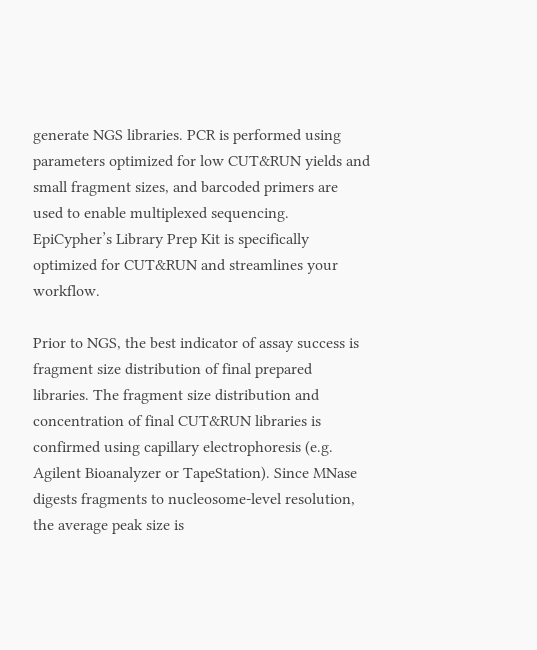generate NGS libraries. PCR is performed using parameters optimized for low CUT&RUN yields and small fragment sizes, and barcoded primers are used to enable multiplexed sequencing. EpiCypher’s Library Prep Kit is specifically optimized for CUT&RUN and streamlines your workflow.

Prior to NGS, the best indicator of assay success is fragment size distribution of final prepared libraries. The fragment size distribution and concentration of final CUT&RUN libraries is confirmed using capillary electrophoresis (e.g. Agilent Bioanalyzer or TapeStation). Since MNase digests fragments to nucleosome-level resolution, the average peak size is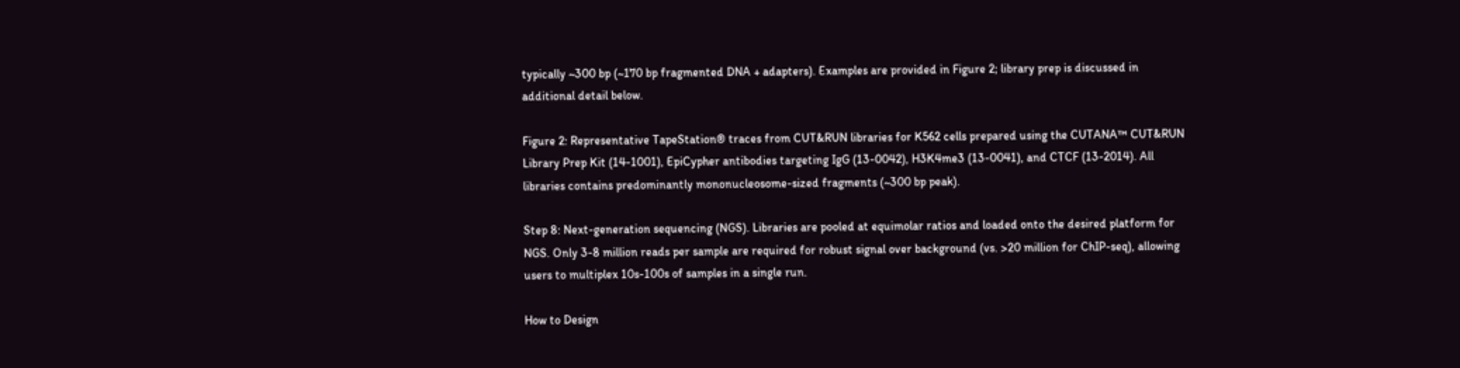typically ~300 bp (~170 bp fragmented DNA + adapters). Examples are provided in Figure 2; library prep is discussed in additional detail below.

Figure 2: Representative TapeStation® traces from CUT&RUN libraries for K562 cells prepared using the CUTANA™ CUT&RUN Library Prep Kit (14-1001), EpiCypher antibodies targeting IgG (13-0042), H3K4me3 (13-0041), and CTCF (13-2014). All libraries contains predominantly mononucleosome-sized fragments (~300 bp peak).

Step 8: Next-generation sequencing (NGS). Libraries are pooled at equimolar ratios and loaded onto the desired platform for NGS. Only 3-8 million reads per sample are required for robust signal over background (vs. >20 million for ChIP-seq), allowing users to multiplex 10s-100s of samples in a single run.

How to Design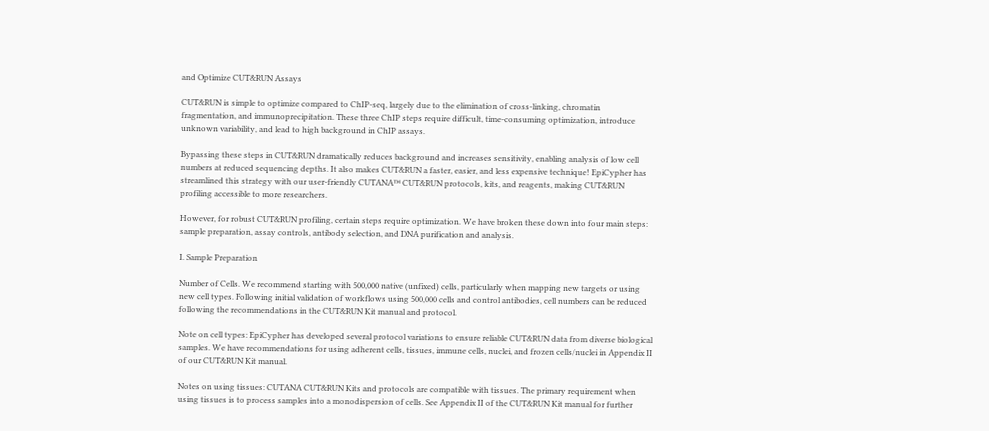and Optimize CUT&RUN Assays

CUT&RUN is simple to optimize compared to ChIP-seq, largely due to the elimination of cross-linking, chromatin fragmentation, and immunoprecipitation. These three ChIP steps require difficult, time-consuming optimization, introduce unknown variability, and lead to high background in ChIP assays.

Bypassing these steps in CUT&RUN dramatically reduces background and increases sensitivity, enabling analysis of low cell numbers at reduced sequencing depths. It also makes CUT&RUN a faster, easier, and less expensive technique! EpiCypher has streamlined this strategy with our user-friendly CUTANA™ CUT&RUN protocols, kits, and reagents, making CUT&RUN profiling accessible to more researchers.

However, for robust CUT&RUN profiling, certain steps require optimization. We have broken these down into four main steps: sample preparation, assay controls, antibody selection, and DNA purification and analysis.

I. Sample Preparation

Number of Cells. We recommend starting with 500,000 native (unfixed) cells, particularly when mapping new targets or using new cell types. Following initial validation of workflows using 500,000 cells and control antibodies, cell numbers can be reduced following the recommendations in the CUT&RUN Kit manual and protocol.

Note on cell types: EpiCypher has developed several protocol variations to ensure reliable CUT&RUN data from diverse biological samples. We have recommendations for using adherent cells, tissues, immune cells, nuclei, and frozen cells/nuclei in Appendix II of our CUT&RUN Kit manual.

Notes on using tissues: CUTANA CUT&RUN Kits and protocols are compatible with tissues. The primary requirement when using tissues is to process samples into a monodispersion of cells. See Appendix II of the CUT&RUN Kit manual for further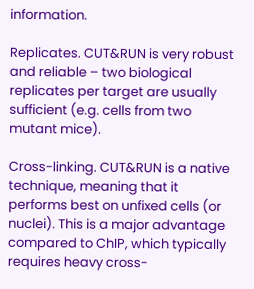information.

Replicates. CUT&RUN is very robust and reliable – two biological replicates per target are usually sufficient (e.g. cells from two mutant mice).

Cross-linking. CUT&RUN is a native technique, meaning that it performs best on unfixed cells (or nuclei). This is a major advantage compared to ChIP, which typically requires heavy cross-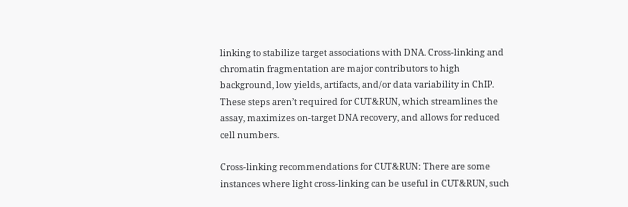linking to stabilize target associations with DNA. Cross-linking and chromatin fragmentation are major contributors to high background, low yields, artifacts, and/or data variability in ChIP. These steps aren’t required for CUT&RUN, which streamlines the assay, maximizes on-target DNA recovery, and allows for reduced cell numbers.

Cross-linking recommendations for CUT&RUN: There are some instances where light cross-linking can be useful in CUT&RUN, such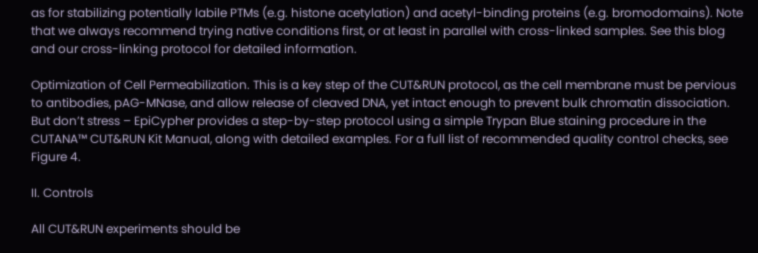as for stabilizing potentially labile PTMs (e.g. histone acetylation) and acetyl-binding proteins (e.g. bromodomains). Note that we always recommend trying native conditions first, or at least in parallel with cross-linked samples. See this blog and our cross-linking protocol for detailed information.

Optimization of Cell Permeabilization. This is a key step of the CUT&RUN protocol, as the cell membrane must be pervious to antibodies, pAG-MNase, and allow release of cleaved DNA, yet intact enough to prevent bulk chromatin dissociation. But don’t stress – EpiCypher provides a step-by-step protocol using a simple Trypan Blue staining procedure in the CUTANA™ CUT&RUN Kit Manual, along with detailed examples. For a full list of recommended quality control checks, see Figure 4.

II. Controls

All CUT&RUN experiments should be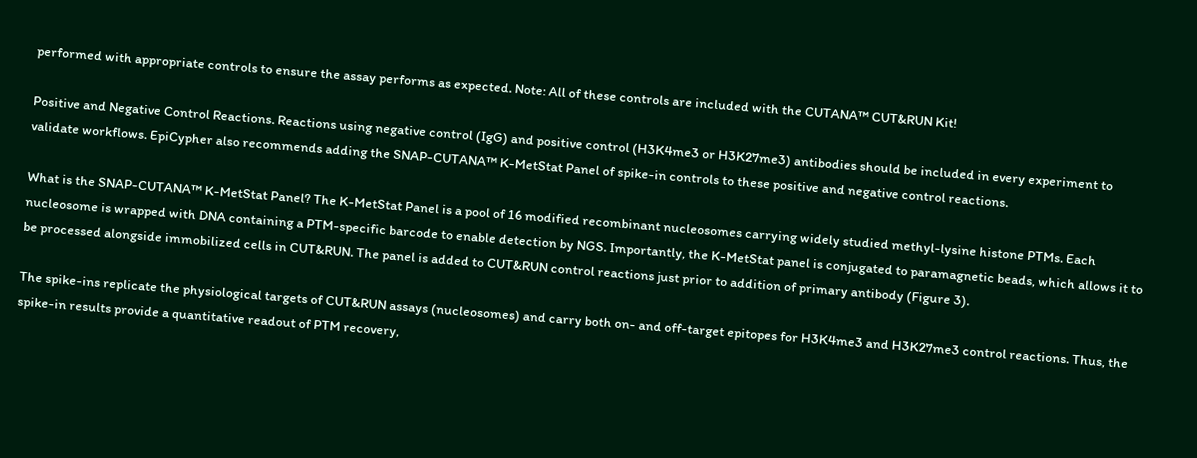performed with appropriate controls to ensure the assay performs as expected. Note: All of these controls are included with the CUTANA™ CUT&RUN Kit!

Positive and Negative Control Reactions. Reactions using negative control (IgG) and positive control (H3K4me3 or H3K27me3) antibodies should be included in every experiment to validate workflows. EpiCypher also recommends adding the SNAP-CUTANA™ K-MetStat Panel of spike-in controls to these positive and negative control reactions.

What is the SNAP-CUTANA™ K-MetStat Panel? The K-MetStat Panel is a pool of 16 modified recombinant nucleosomes carrying widely studied methyl-lysine histone PTMs. Each nucleosome is wrapped with DNA containing a PTM-specific barcode to enable detection by NGS. Importantly, the K-MetStat panel is conjugated to paramagnetic beads, which allows it to be processed alongside immobilized cells in CUT&RUN. The panel is added to CUT&RUN control reactions just prior to addition of primary antibody (Figure 3).

The spike-ins replicate the physiological targets of CUT&RUN assays (nucleosomes) and carry both on- and off-target epitopes for H3K4me3 and H3K27me3 control reactions. Thus, the spike-in results provide a quantitative readout of PTM recovery,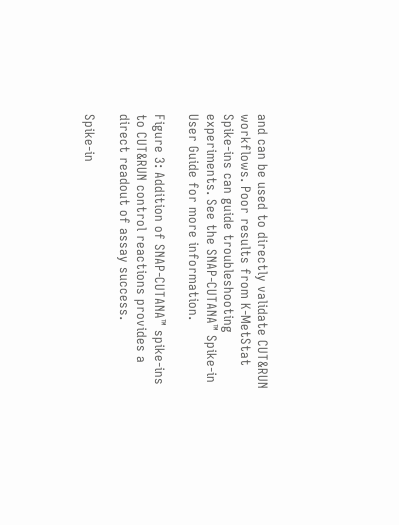and can be used to directly validate CUT&RUN workflows. Poor results from K-MetStat Spike-ins can guide troubleshooting experiments. See the SNAP-CUTANA™ Spike-in User Guide for more information.

Figure 3: Addition of SNAP-CUTANA™ spike-ins to CUT&RUN control reactions provides a direct readout of assay success.

Spike-in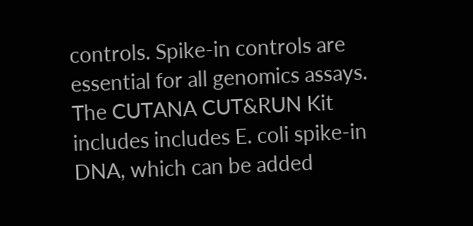controls. Spike-in controls are essential for all genomics assays. The CUTANA CUT&RUN Kit includes includes E. coli spike-in DNA, which can be added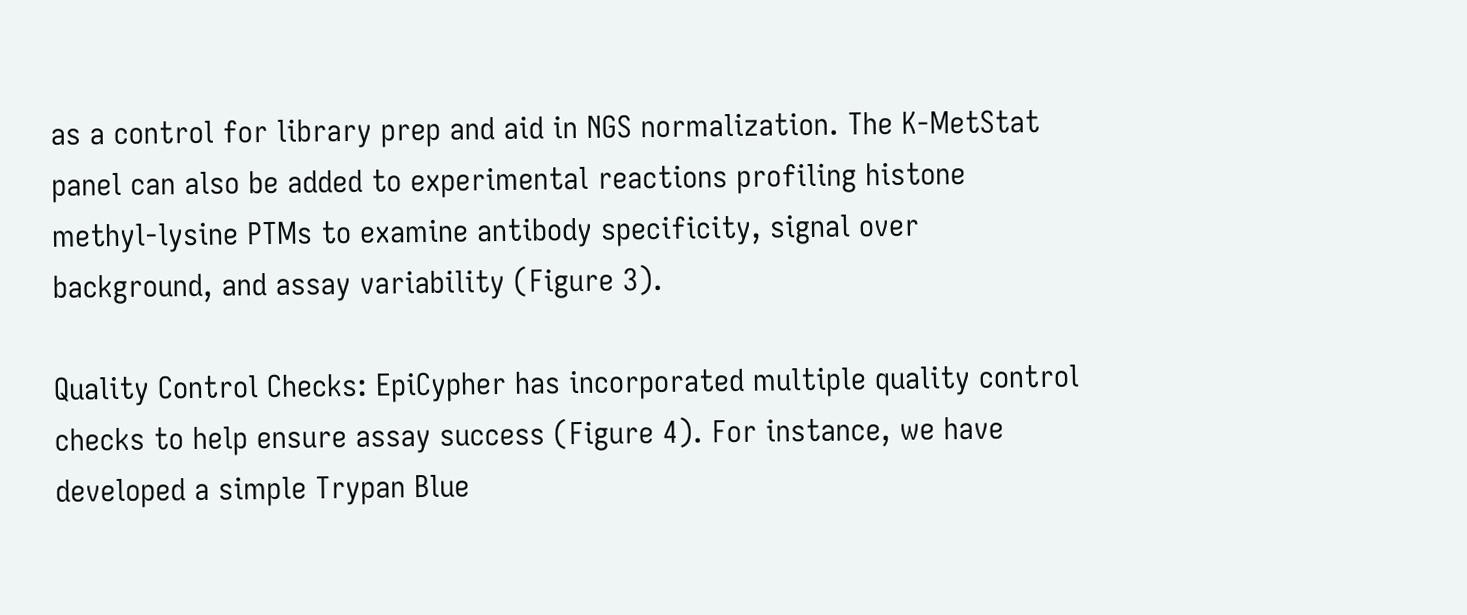as a control for library prep and aid in NGS normalization. The K-MetStat panel can also be added to experimental reactions profiling histone methyl-lysine PTMs to examine antibody specificity, signal over background, and assay variability (Figure 3).

Quality Control Checks: EpiCypher has incorporated multiple quality control checks to help ensure assay success (Figure 4). For instance, we have developed a simple Trypan Blue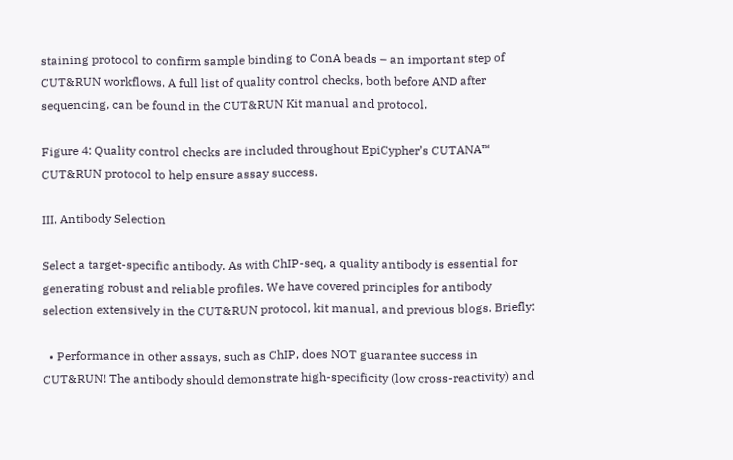staining protocol to confirm sample binding to ConA beads – an important step of CUT&RUN workflows. A full list of quality control checks, both before AND after sequencing, can be found in the CUT&RUN Kit manual and protocol.

Figure 4: Quality control checks are included throughout EpiCypher’s CUTANA™ CUT&RUN protocol to help ensure assay success.

III. Antibody Selection

Select a target-specific antibody. As with ChIP-seq, a quality antibody is essential for generating robust and reliable profiles. We have covered principles for antibody selection extensively in the CUT&RUN protocol, kit manual, and previous blogs. Briefly:

  • Performance in other assays, such as ChIP, does NOT guarantee success in CUT&RUN! The antibody should demonstrate high-specificity (low cross-reactivity) and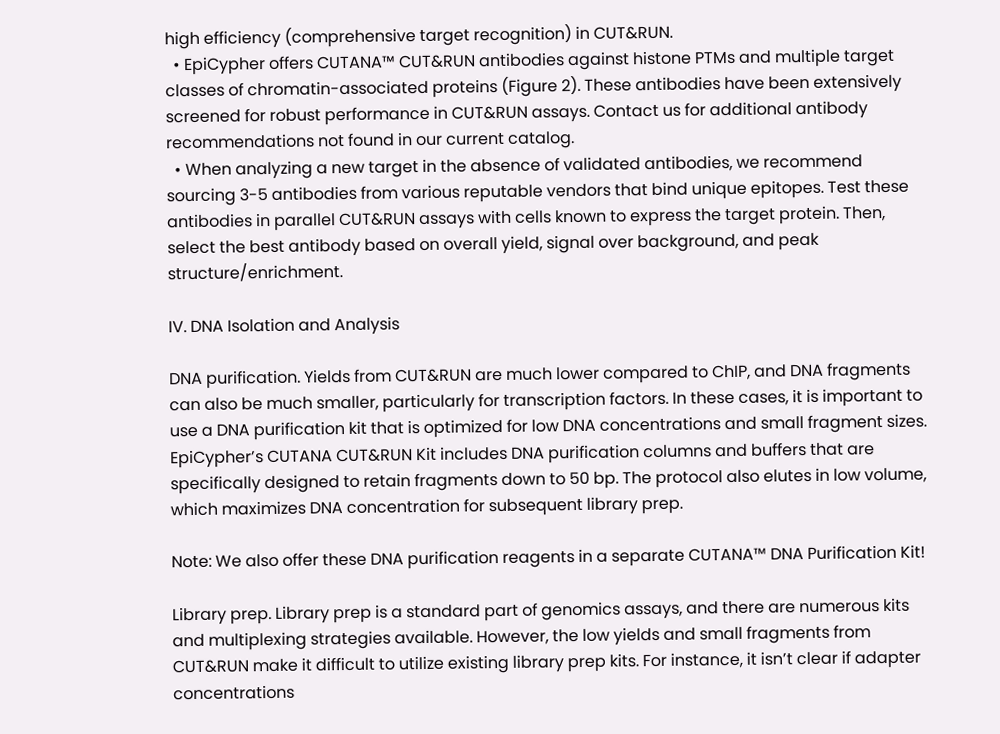high efficiency (comprehensive target recognition) in CUT&RUN.
  • EpiCypher offers CUTANA™ CUT&RUN antibodies against histone PTMs and multiple target classes of chromatin-associated proteins (Figure 2). These antibodies have been extensively screened for robust performance in CUT&RUN assays. Contact us for additional antibody recommendations not found in our current catalog.
  • When analyzing a new target in the absence of validated antibodies, we recommend sourcing 3-5 antibodies from various reputable vendors that bind unique epitopes. Test these antibodies in parallel CUT&RUN assays with cells known to express the target protein. Then, select the best antibody based on overall yield, signal over background, and peak structure/enrichment.

IV. DNA Isolation and Analysis

DNA purification. Yields from CUT&RUN are much lower compared to ChIP, and DNA fragments can also be much smaller, particularly for transcription factors. In these cases, it is important to use a DNA purification kit that is optimized for low DNA concentrations and small fragment sizes. EpiCypher’s CUTANA CUT&RUN Kit includes DNA purification columns and buffers that are specifically designed to retain fragments down to 50 bp. The protocol also elutes in low volume, which maximizes DNA concentration for subsequent library prep.

Note: We also offer these DNA purification reagents in a separate CUTANA™ DNA Purification Kit!

Library prep. Library prep is a standard part of genomics assays, and there are numerous kits and multiplexing strategies available. However, the low yields and small fragments from CUT&RUN make it difficult to utilize existing library prep kits. For instance, it isn’t clear if adapter concentrations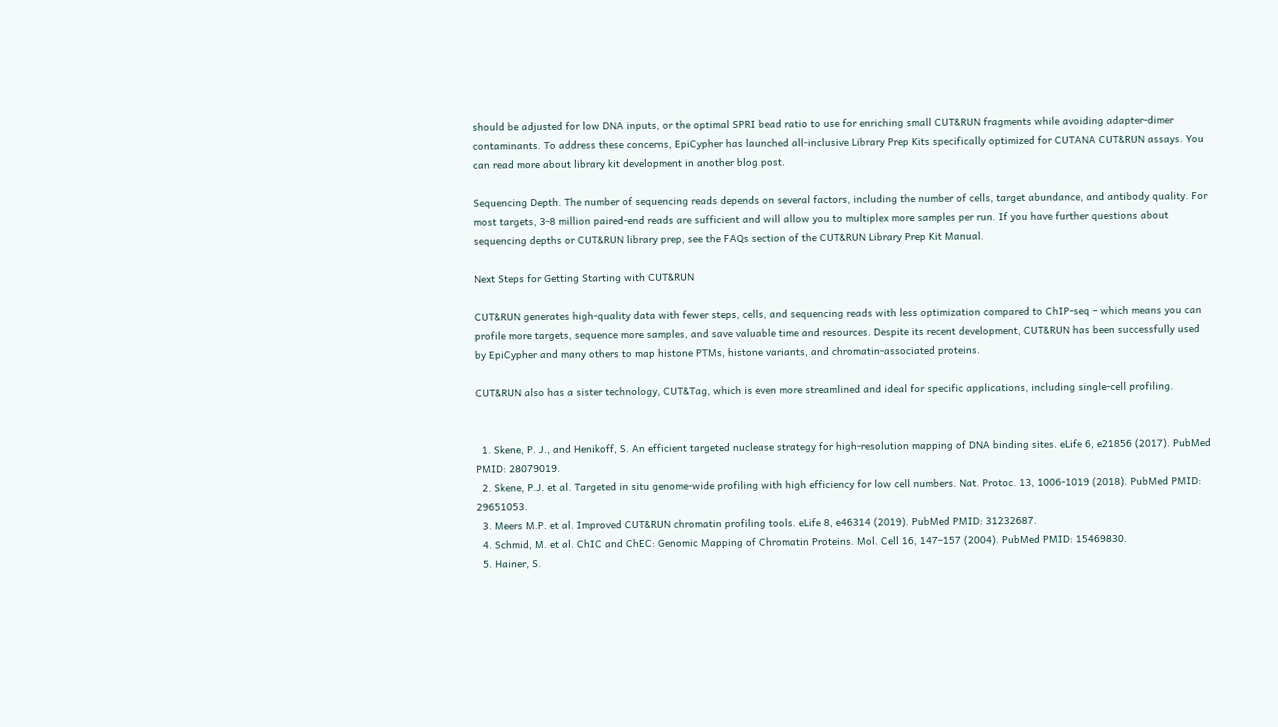should be adjusted for low DNA inputs, or the optimal SPRI bead ratio to use for enriching small CUT&RUN fragments while avoiding adapter-dimer contaminants. To address these concerns, EpiCypher has launched all-inclusive Library Prep Kits specifically optimized for CUTANA CUT&RUN assays. You can read more about library kit development in another blog post.

Sequencing Depth. The number of sequencing reads depends on several factors, including the number of cells, target abundance, and antibody quality. For most targets, 3-8 million paired-end reads are sufficient and will allow you to multiplex more samples per run. If you have further questions about sequencing depths or CUT&RUN library prep, see the FAQs section of the CUT&RUN Library Prep Kit Manual.

Next Steps for Getting Starting with CUT&RUN

CUT&RUN generates high-quality data with fewer steps, cells, and sequencing reads with less optimization compared to ChIP-seq – which means you can profile more targets, sequence more samples, and save valuable time and resources. Despite its recent development, CUT&RUN has been successfully used by EpiCypher and many others to map histone PTMs, histone variants, and chromatin-associated proteins.

CUT&RUN also has a sister technology, CUT&Tag, which is even more streamlined and ideal for specific applications, including single-cell profiling.


  1. Skene, P. J., and Henikoff, S. An efficient targeted nuclease strategy for high-resolution mapping of DNA binding sites. eLife 6, e21856 (2017). PubMed PMID: 28079019.
  2. Skene, P.J. et al. Targeted in situ genome-wide profiling with high efficiency for low cell numbers. Nat. Protoc. 13, 1006-1019 (2018). PubMed PMID: 29651053.
  3. Meers M.P. et al. Improved CUT&RUN chromatin profiling tools. eLife 8, e46314 (2019). PubMed PMID: 31232687.
  4. Schmid, M. et al. ChIC and ChEC: Genomic Mapping of Chromatin Proteins. Mol. Cell 16, 147–157 (2004). PubMed PMID: 15469830.
  5. Hainer, S.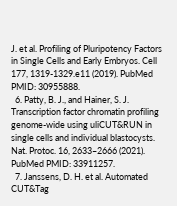J. et al. Profiling of Pluripotency Factors in Single Cells and Early Embryos. Cell 177, 1319-1329.e11 (2019). PubMed PMID: 30955888.
  6. Patty, B. J., and Hainer, S. J. Transcription factor chromatin profiling genome-wide using uliCUT&RUN in single cells and individual blastocysts. Nat. Protoc. 16, 2633–2666 (2021). PubMed PMID: 33911257.
  7. Janssens, D. H. et al. Automated CUT&Tag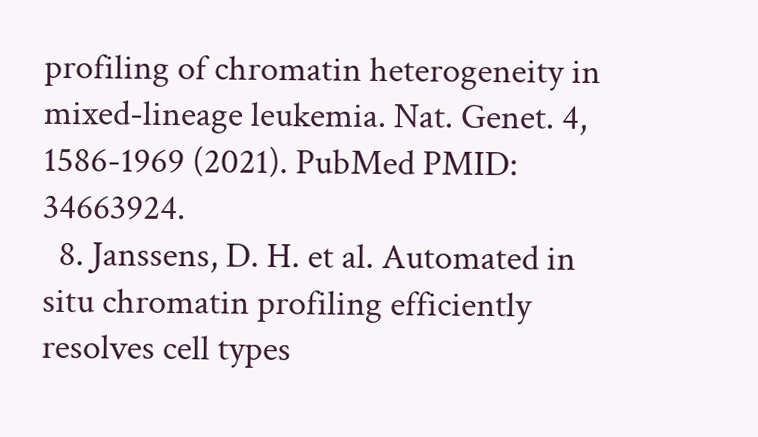profiling of chromatin heterogeneity in mixed-lineage leukemia. Nat. Genet. 4, 1586-1969 (2021). PubMed PMID: 34663924.
  8. Janssens, D. H. et al. Automated in situ chromatin profiling efficiently resolves cell types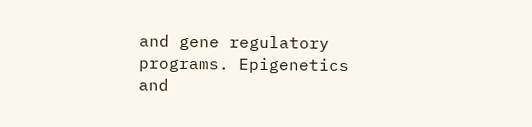and gene regulatory programs. Epigenetics and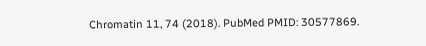Chromatin 11, 74 (2018). PubMed PMID: 30577869.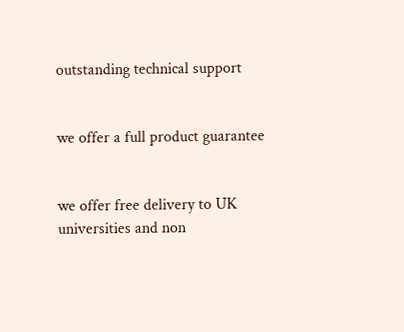outstanding technical support


we offer a full product guarantee


we offer free delivery to UK universities and non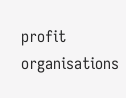profit organisations